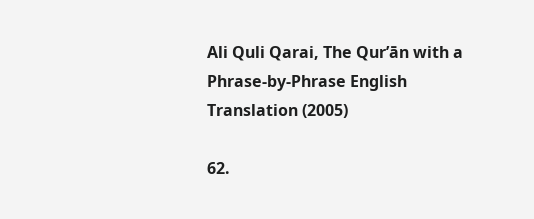Ali Quli Qarai, The Qur’ān with a Phrase-by-Phrase English Translation (2005)

62.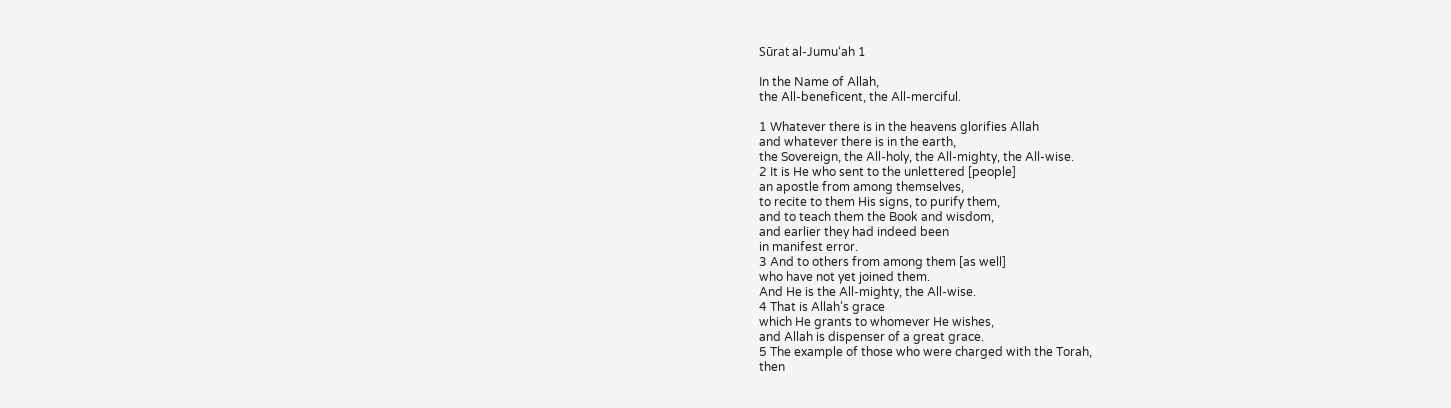Sūrat al-Jumu‘ah 1

In the Name of Allah,
the All-beneficent, the All-merciful.

1 Whatever there is in the heavens glorifies Allah
and whatever there is in the earth,
the Sovereign, the All-holy, the All-mighty, the All-wise.
2 It is He who sent to the unlettered [people]
an apostle from among themselves,
to recite to them His signs, to purify them,
and to teach them the Book and wisdom,
and earlier they had indeed been
in manifest error.
3 And to others from among them [as well]
who have not yet joined them.
And He is the All-mighty, the All-wise.
4 That is Allah’s grace
which He grants to whomever He wishes,
and Allah is dispenser of a great grace.
5 The example of those who were charged with the Torah,
then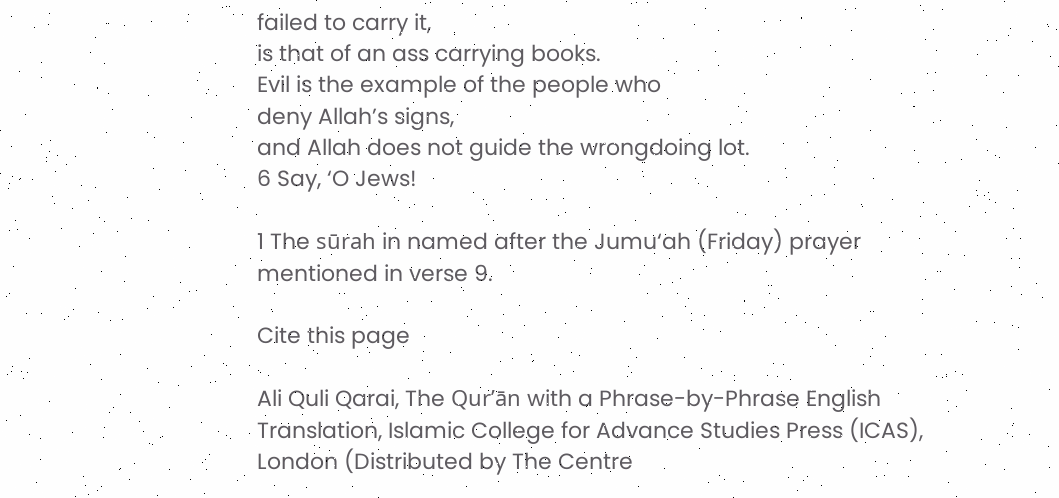failed to carry it,
is that of an ass carrying books.
Evil is the example of the people who
deny Allah’s signs,
and Allah does not guide the wrongdoing lot.
6 Say, ‘O Jews!

1 The sūrah in named after the Jumu‘ah (Friday) prayer mentioned in verse 9.

Cite this page

Ali Quli Qarai, The Qur’ān with a Phrase-by-Phrase English Translation, Islamic College for Advance Studies Press (ICAS), London (Distributed by The Centre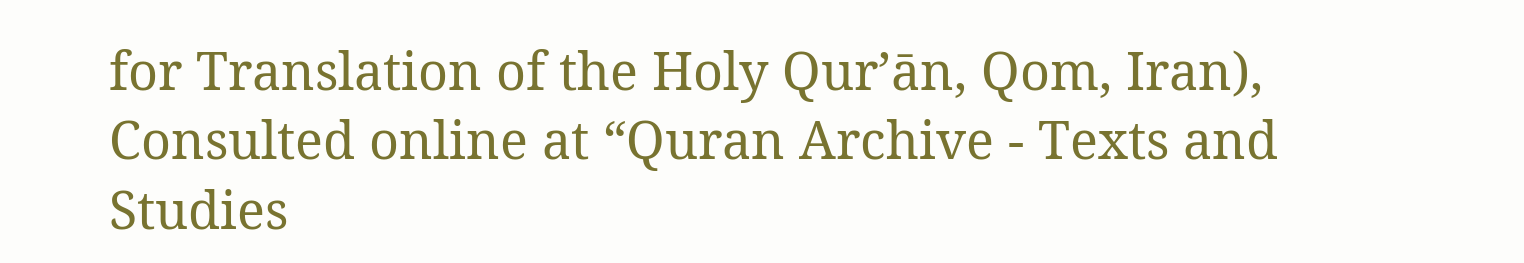for Translation of the Holy Qur’ān, Qom, Iran), Consulted online at “Quran Archive - Texts and Studies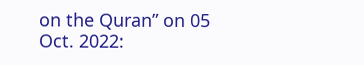on the Quran” on 05 Oct. 2022: